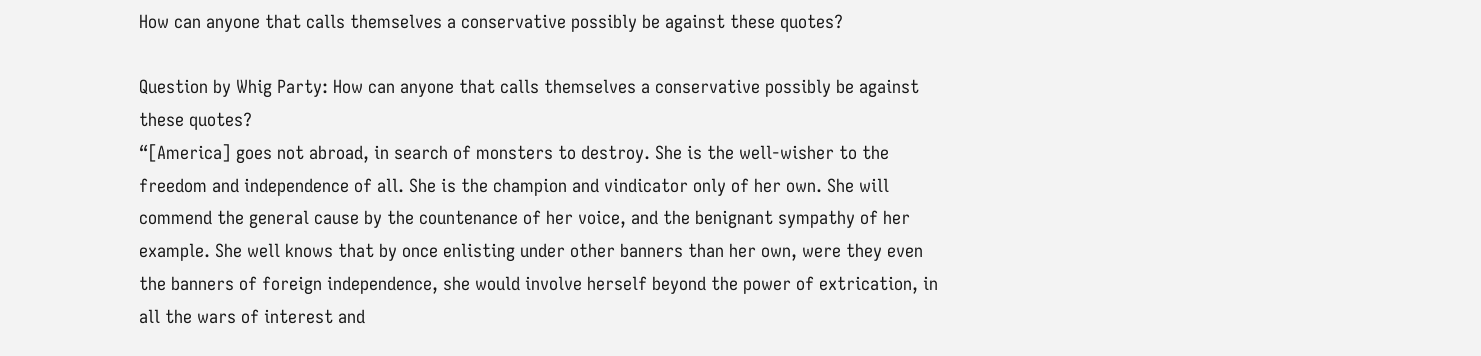How can anyone that calls themselves a conservative possibly be against these quotes?

Question by Whig Party: How can anyone that calls themselves a conservative possibly be against these quotes?
“[America] goes not abroad, in search of monsters to destroy. She is the well-wisher to the freedom and independence of all. She is the champion and vindicator only of her own. She will commend the general cause by the countenance of her voice, and the benignant sympathy of her example. She well knows that by once enlisting under other banners than her own, were they even the banners of foreign independence, she would involve herself beyond the power of extrication, in all the wars of interest and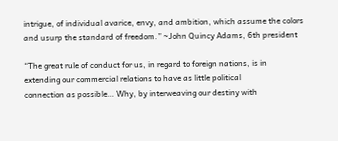intrigue, of individual avarice, envy, and ambition, which assume the colors and usurp the standard of freedom.” ~John Quincy Adams, 6th president

“The great rule of conduct for us, in regard to foreign nations, is in
extending our commercial relations to have as little political
connection as possible… Why, by interweaving our destiny with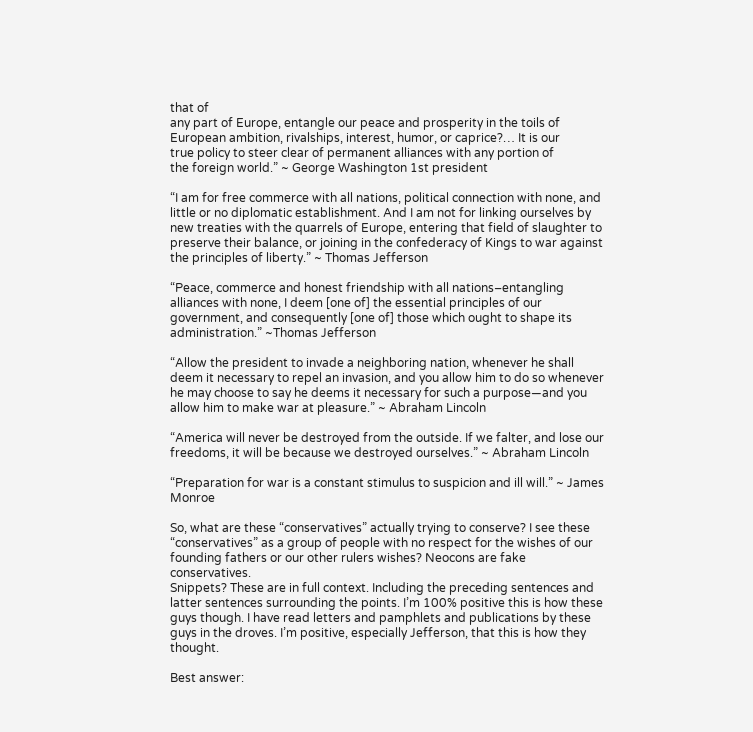that of
any part of Europe, entangle our peace and prosperity in the toils of
European ambition, rivalships, interest, humor, or caprice?… It is our
true policy to steer clear of permanent alliances with any portion of
the foreign world.” ~ George Washington 1st president

“I am for free commerce with all nations, political connection with none, and little or no diplomatic establishment. And I am not for linking ourselves by new treaties with the quarrels of Europe, entering that field of slaughter to preserve their balance, or joining in the confederacy of Kings to war against the principles of liberty.” ~ Thomas Jefferson

“Peace, commerce and honest friendship with all nations–entangling alliances with none, I deem [one of] the essential principles of our government, and consequently [one of] those which ought to shape its administration.” ~Thomas Jefferson

“Allow the president to invade a neighboring nation, whenever he shall deem it necessary to repel an invasion, and you allow him to do so whenever he may choose to say he deems it necessary for such a purpose—and you allow him to make war at pleasure.” ~ Abraham Lincoln

“America will never be destroyed from the outside. If we falter, and lose our freedoms, it will be because we destroyed ourselves.” ~ Abraham Lincoln

“Preparation for war is a constant stimulus to suspicion and ill will.” ~ James Monroe

So, what are these “conservatives” actually trying to conserve? I see these “conservatives” as a group of people with no respect for the wishes of our founding fathers or our other rulers wishes? Neocons are fake conservatives.
Snippets? These are in full context. Including the preceding sentences and latter sentences surrounding the points. I’m 100% positive this is how these guys though. I have read letters and pamphlets and publications by these guys in the droves. I’m positive, especially Jefferson, that this is how they thought.

Best answer: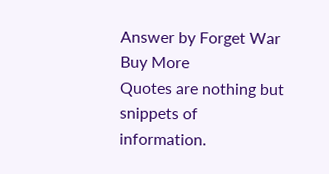Answer by Forget War Buy More
Quotes are nothing but snippets of information.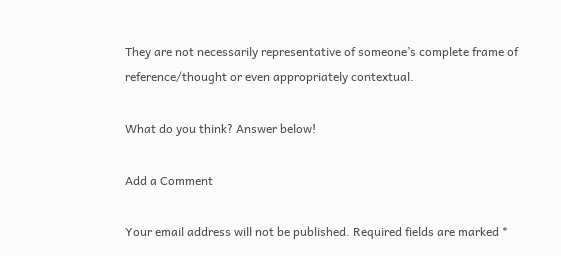They are not necessarily representative of someone’s complete frame of reference/thought or even appropriately contextual.

What do you think? Answer below!

Add a Comment

Your email address will not be published. Required fields are marked *